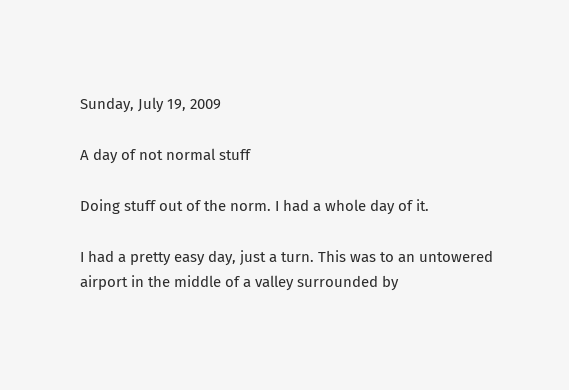Sunday, July 19, 2009

A day of not normal stuff

Doing stuff out of the norm. I had a whole day of it.

I had a pretty easy day, just a turn. This was to an untowered airport in the middle of a valley surrounded by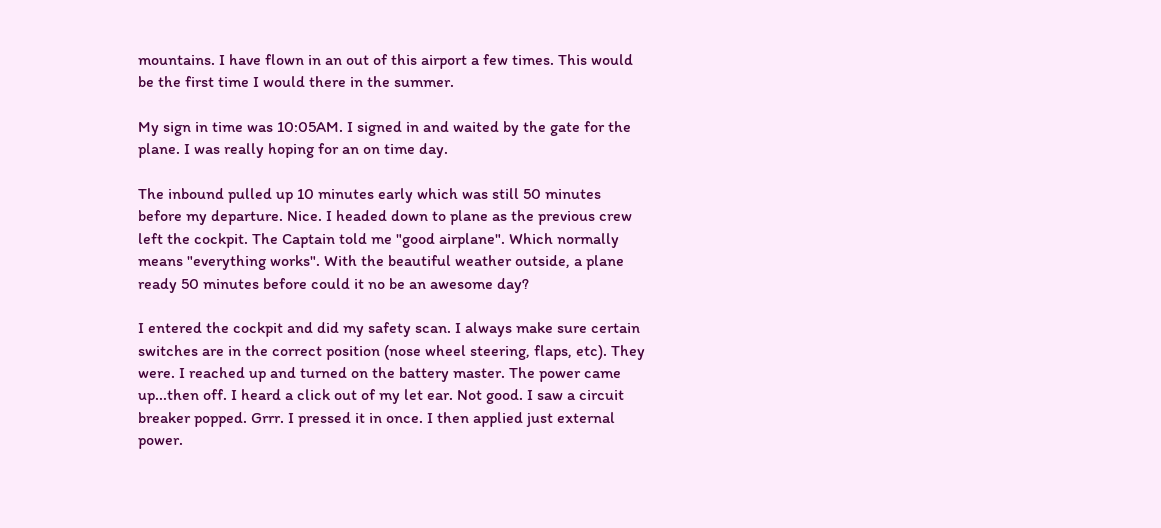mountains. I have flown in an out of this airport a few times. This would be the first time I would there in the summer.

My sign in time was 10:05AM. I signed in and waited by the gate for the plane. I was really hoping for an on time day.

The inbound pulled up 10 minutes early which was still 50 minutes before my departure. Nice. I headed down to plane as the previous crew left the cockpit. The Captain told me "good airplane". Which normally means "everything works". With the beautiful weather outside, a plane ready 50 minutes before could it no be an awesome day?

I entered the cockpit and did my safety scan. I always make sure certain switches are in the correct position (nose wheel steering, flaps, etc). They were. I reached up and turned on the battery master. The power came up...then off. I heard a click out of my let ear. Not good. I saw a circuit breaker popped. Grrr. I pressed it in once. I then applied just external power.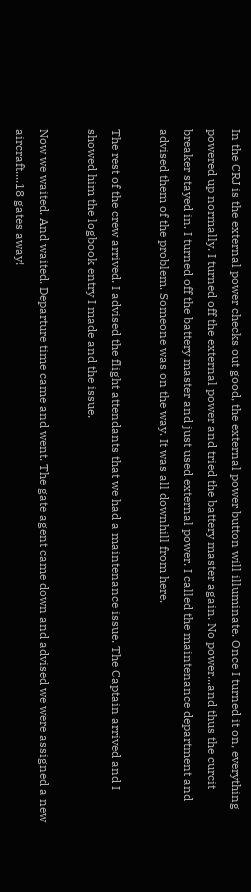In the CRJ is the external power checks out good, the external power button will illuminate. Once I turned it on, everything powered up normally. I turned off the external power and tried the battery master again. No power...and thus the curcit breaker stayed in. I turned off the battery master and just used external power. I called the maintenance department and advised them of the problem. Someone was on the way. It was all downhill from here.

The rest of the crew arrived. I advised the flight attendants that we had a maintenance issue. The Captain arrived and I showed him the logbook entry I made and the issue.

Now we waited. And waited. Departure time came and went. The gate agent came down and advised we were assigned a new aircraft....18 gates away!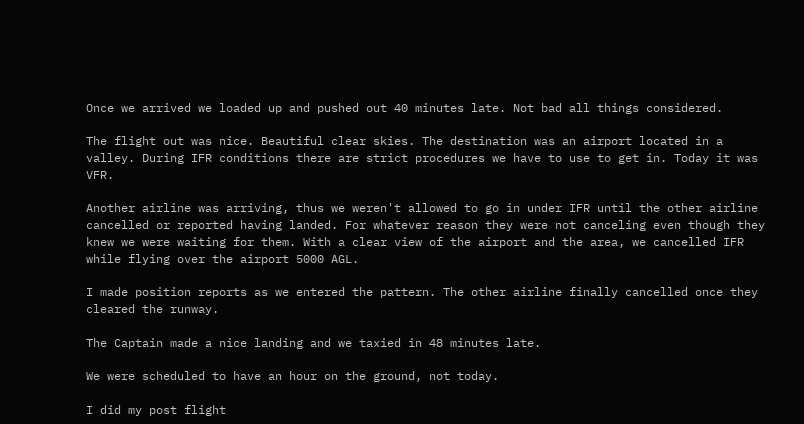Once we arrived we loaded up and pushed out 40 minutes late. Not bad all things considered.

The flight out was nice. Beautiful clear skies. The destination was an airport located in a valley. During IFR conditions there are strict procedures we have to use to get in. Today it was VFR.

Another airline was arriving, thus we weren't allowed to go in under IFR until the other airline cancelled or reported having landed. For whatever reason they were not canceling even though they knew we were waiting for them. With a clear view of the airport and the area, we cancelled IFR while flying over the airport 5000 AGL.

I made position reports as we entered the pattern. The other airline finally cancelled once they cleared the runway.

The Captain made a nice landing and we taxied in 48 minutes late.

We were scheduled to have an hour on the ground, not today.

I did my post flight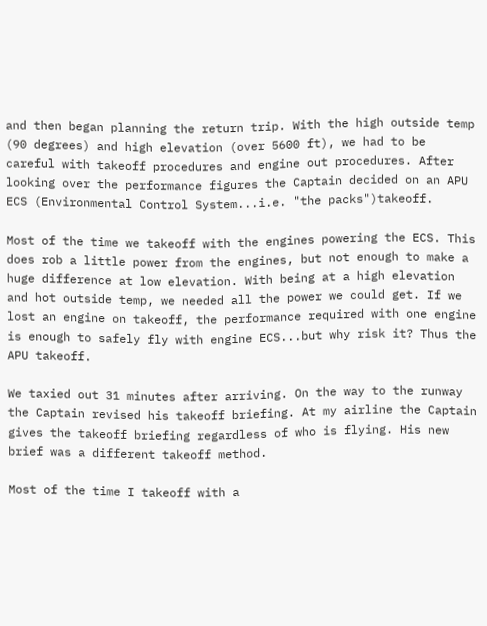and then began planning the return trip. With the high outside temp (90 degrees) and high elevation (over 5600 ft), we had to be careful with takeoff procedures and engine out procedures. After looking over the performance figures the Captain decided on an APU ECS (Environmental Control System...i.e. "the packs")takeoff.

Most of the time we takeoff with the engines powering the ECS. This does rob a little power from the engines, but not enough to make a huge difference at low elevation. With being at a high elevation and hot outside temp, we needed all the power we could get. If we lost an engine on takeoff, the performance required with one engine is enough to safely fly with engine ECS...but why risk it? Thus the APU takeoff.

We taxied out 31 minutes after arriving. On the way to the runway the Captain revised his takeoff briefing. At my airline the Captain gives the takeoff briefing regardless of who is flying. His new brief was a different takeoff method.

Most of the time I takeoff with a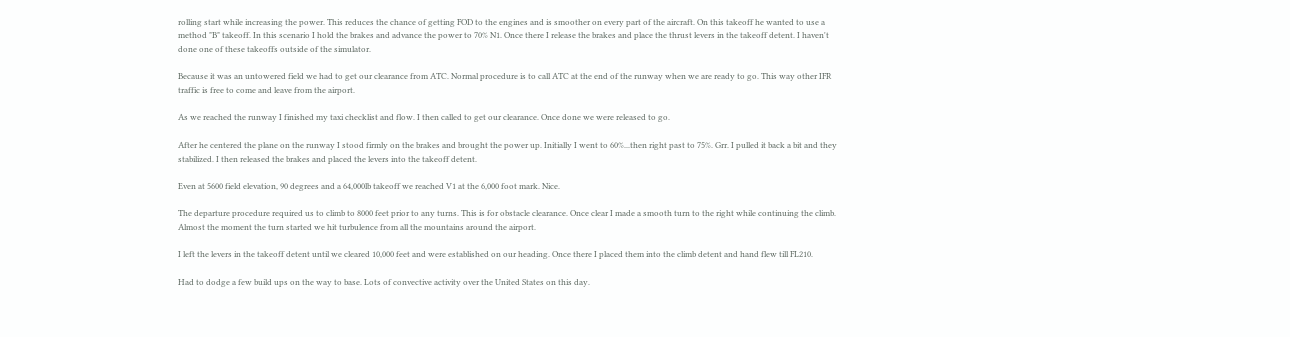rolling start while increasing the power. This reduces the chance of getting FOD to the engines and is smoother on every part of the aircraft. On this takeoff he wanted to use a method "B" takeoff. In this scenario I hold the brakes and advance the power to 70% N1. Once there I release the brakes and place the thrust levers in the takeoff detent. I haven't done one of these takeoffs outside of the simulator.

Because it was an untowered field we had to get our clearance from ATC. Normal procedure is to call ATC at the end of the runway when we are ready to go. This way other IFR traffic is free to come and leave from the airport.

As we reached the runway I finished my taxi checklist and flow. I then called to get our clearance. Once done we were released to go.

After he centered the plane on the runway I stood firmly on the brakes and brought the power up. Initially I went to 60%...then right past to 75%. Grr. I pulled it back a bit and they stabilized. I then released the brakes and placed the levers into the takeoff detent.

Even at 5600 field elevation, 90 degrees and a 64,000lb takeoff we reached V1 at the 6,000 foot mark. Nice.

The departure procedure required us to climb to 8000 feet prior to any turns. This is for obstacle clearance. Once clear I made a smooth turn to the right while continuing the climb. Almost the moment the turn started we hit turbulence from all the mountains around the airport.

I left the levers in the takeoff detent until we cleared 10,000 feet and were established on our heading. Once there I placed them into the climb detent and hand flew till FL210.

Had to dodge a few build ups on the way to base. Lots of convective activity over the United States on this day.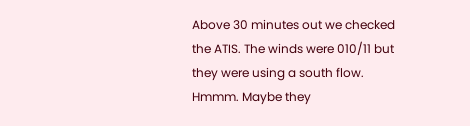Above 30 minutes out we checked the ATIS. The winds were 010/11 but they were using a south flow. Hmmm. Maybe they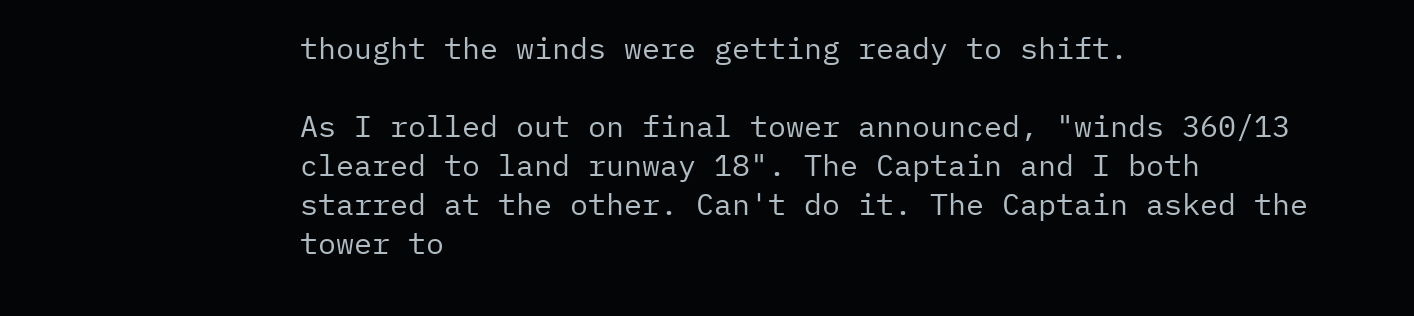thought the winds were getting ready to shift.

As I rolled out on final tower announced, "winds 360/13 cleared to land runway 18". The Captain and I both starred at the other. Can't do it. The Captain asked the tower to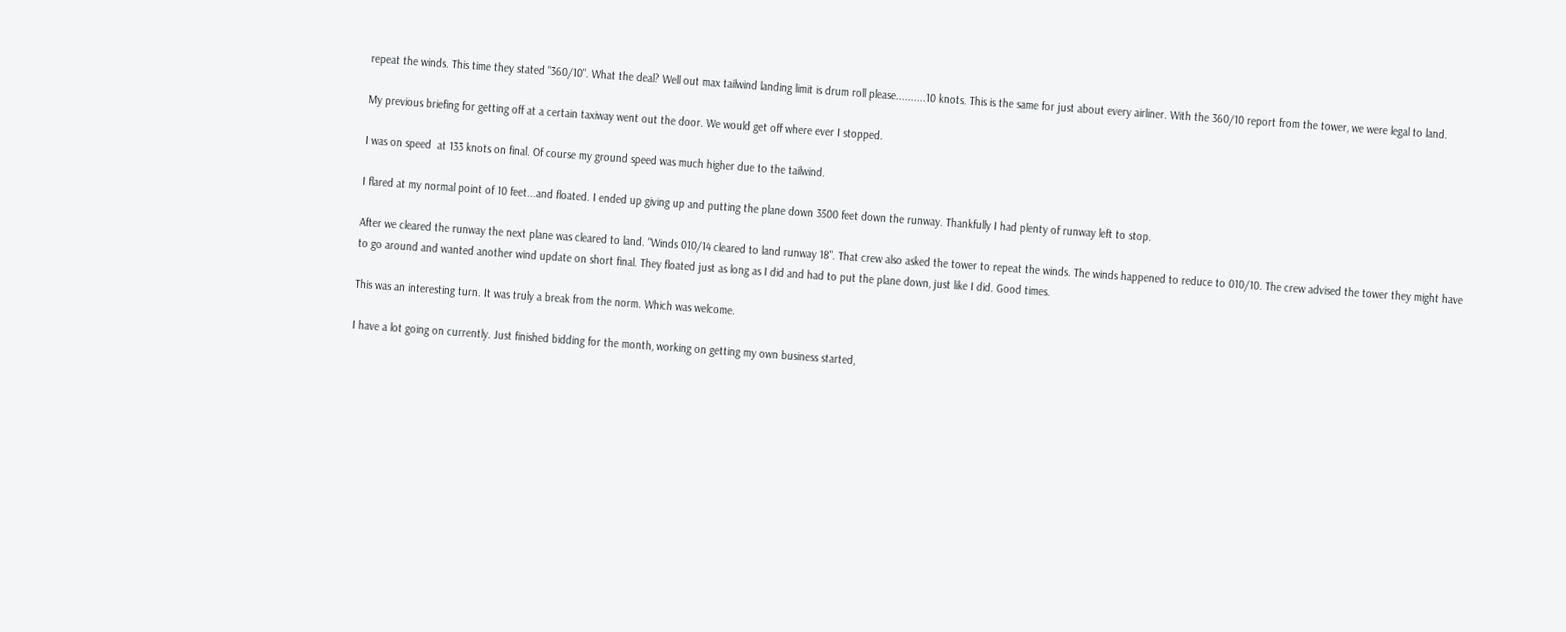repeat the winds. This time they stated "360/10". What the deal? Well out max tailwind landing limit is drum roll please..........10 knots. This is the same for just about every airliner. With the 360/10 report from the tower, we were legal to land.

My previous briefing for getting off at a certain taxiway went out the door. We would get off where ever I stopped.

I was on speed  at 133 knots on final. Of course my ground speed was much higher due to the tailwind.

I flared at my normal point of 10 feet...and floated. I ended up giving up and putting the plane down 3500 feet down the runway. Thankfully I had plenty of runway left to stop.

After we cleared the runway the next plane was cleared to land. "Winds 010/14 cleared to land runway 18". That crew also asked the tower to repeat the winds. The winds happened to reduce to 010/10. The crew advised the tower they might have to go around and wanted another wind update on short final. They floated just as long as I did and had to put the plane down, just like I did. Good times.

This was an interesting turn. It was truly a break from the norm. Which was welcome.

I have a lot going on currently. Just finished bidding for the month, working on getting my own business started,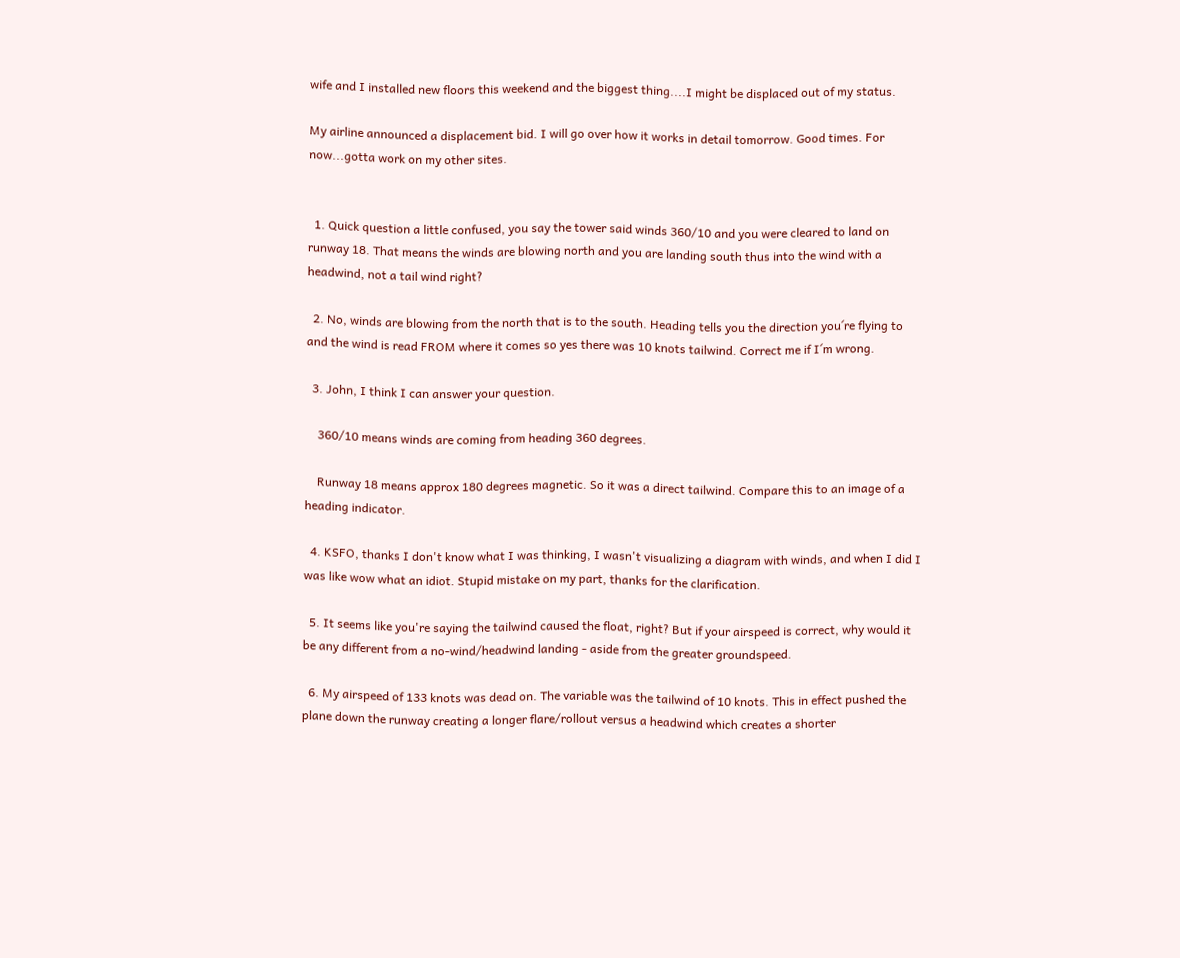wife and I installed new floors this weekend and the biggest thing....I might be displaced out of my status.

My airline announced a displacement bid. I will go over how it works in detail tomorrow. Good times. For now...gotta work on my other sites.


  1. Quick question a little confused, you say the tower said winds 360/10 and you were cleared to land on runway 18. That means the winds are blowing north and you are landing south thus into the wind with a headwind, not a tail wind right?

  2. No, winds are blowing from the north that is to the south. Heading tells you the direction you´re flying to and the wind is read FROM where it comes so yes there was 10 knots tailwind. Correct me if I´m wrong.

  3. John, I think I can answer your question.

    360/10 means winds are coming from heading 360 degrees.

    Runway 18 means approx 180 degrees magnetic. So it was a direct tailwind. Compare this to an image of a heading indicator.

  4. KSFO, thanks I don't know what I was thinking, I wasn't visualizing a diagram with winds, and when I did I was like wow what an idiot. Stupid mistake on my part, thanks for the clarification.

  5. It seems like you're saying the tailwind caused the float, right? But if your airspeed is correct, why would it be any different from a no-wind/headwind landing - aside from the greater groundspeed.

  6. My airspeed of 133 knots was dead on. The variable was the tailwind of 10 knots. This in effect pushed the plane down the runway creating a longer flare/rollout versus a headwind which creates a shorter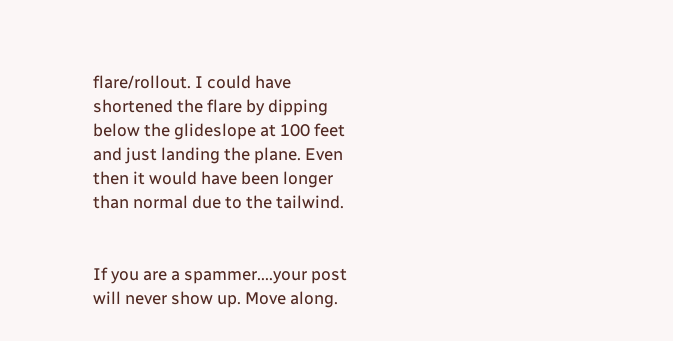flare/rollout. I could have shortened the flare by dipping below the glideslope at 100 feet and just landing the plane. Even then it would have been longer than normal due to the tailwind.


If you are a spammer....your post will never show up. Move along.